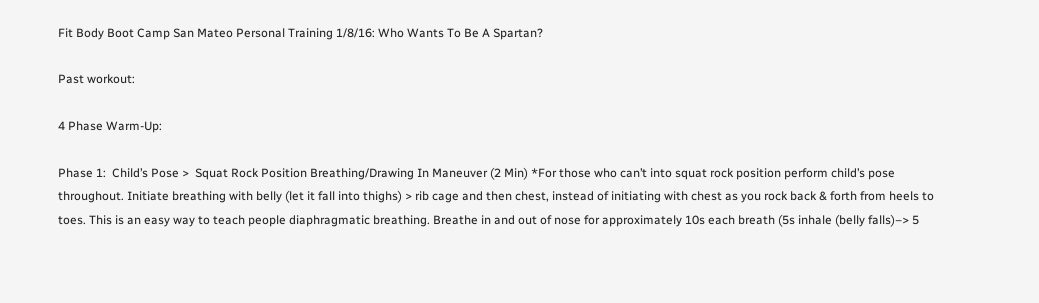Fit Body Boot Camp San Mateo Personal Training 1/8/16: Who Wants To Be A Spartan?

Past workout:

4 Phase Warm-Up:

Phase 1:  Child’s Pose >  Squat Rock Position Breathing/Drawing In Maneuver (2 Min) *For those who can’t into squat rock position perform child’s pose throughout. Initiate breathing with belly (let it fall into thighs) > rib cage and then chest, instead of initiating with chest as you rock back & forth from heels to toes. This is an easy way to teach people diaphragmatic breathing. Breathe in and out of nose for approximately 10s each breath (5s inhale (belly falls)–> 5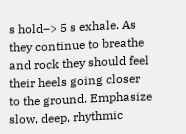s hold–> 5 s exhale. As they continue to breathe and rock they should feel their heels going closer to the ground. Emphasize slow, deep, rhythmic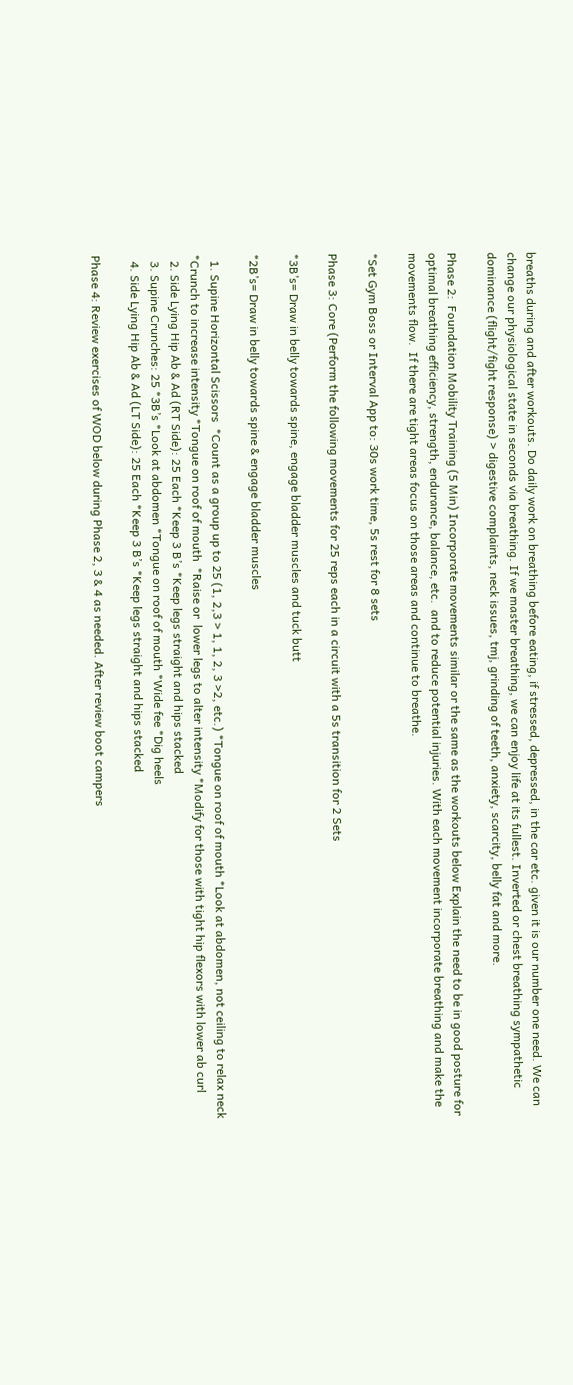breaths during and after workouts. Do daily work on breathing before eating, if stressed, depressed, in the car etc. given it is our number one need. We can change our physiological state in seconds via breathing. If we master breathing, we can enjoy life at its fullest. Inverted or chest breathing sympathetic dominance (flight/fight response) > digestive complaints, neck issues, tmj, grinding of teeth, anxiety, scarcity, belly fat and more.

Phase 2:  Foundation Mobility Training (5 Min) Incorporate movements similar or the same as the workouts below Explain the need to be in good posture for optimal breathing efficiency, strength, endurance, balance, etc.  and to reduce potential injuries. With each movement incorporate breathing and make the movements flow.  If there are tight areas focus on those areas and continue to breathe.

*Set Gym Boss or Interval App to: 30s work time, 5s rest for 8 sets

Phase 3: Core (Perform the following movements for 25 reps each in a circuit with a 5s transition for 2 Sets

*3B’s= Draw in belly towards spine, engage bladder muscles and tuck butt

*2B’s= Draw in belly towards spine & engage bladder muscles

  1. Supine Horizontal Scissors  *Count as a group up to 25 (1, 2,3 > 1, 1, 2, 3 >2, etc.) *Tongue on roof of mouth *Look at abdomen, not ceiling to relax neck *Crunch to increase intensity *Tongue on roof of mouth  *Raise or  lower legs to alter intensity *Modify for those with tight hip flexors with lower ab curl
  2. Side Lying Hip Ab & Ad (RT Side): 25 Each *Keep 3 B’s *Keep legs straight and hips stacked
  3. Supine Crunches: 25 *3B’s *Look at abdomen *Tongue on roof of mouth *Wide fee *Dig heels
  4. Side Lying Hip Ab & Ad (LT Side): 25 Each *Keep 3 B’s *Keep legs straight and hips stacked

Phase 4: Review exercises of WOD below during Phase 2, 3 & 4 as needed. After review boot campers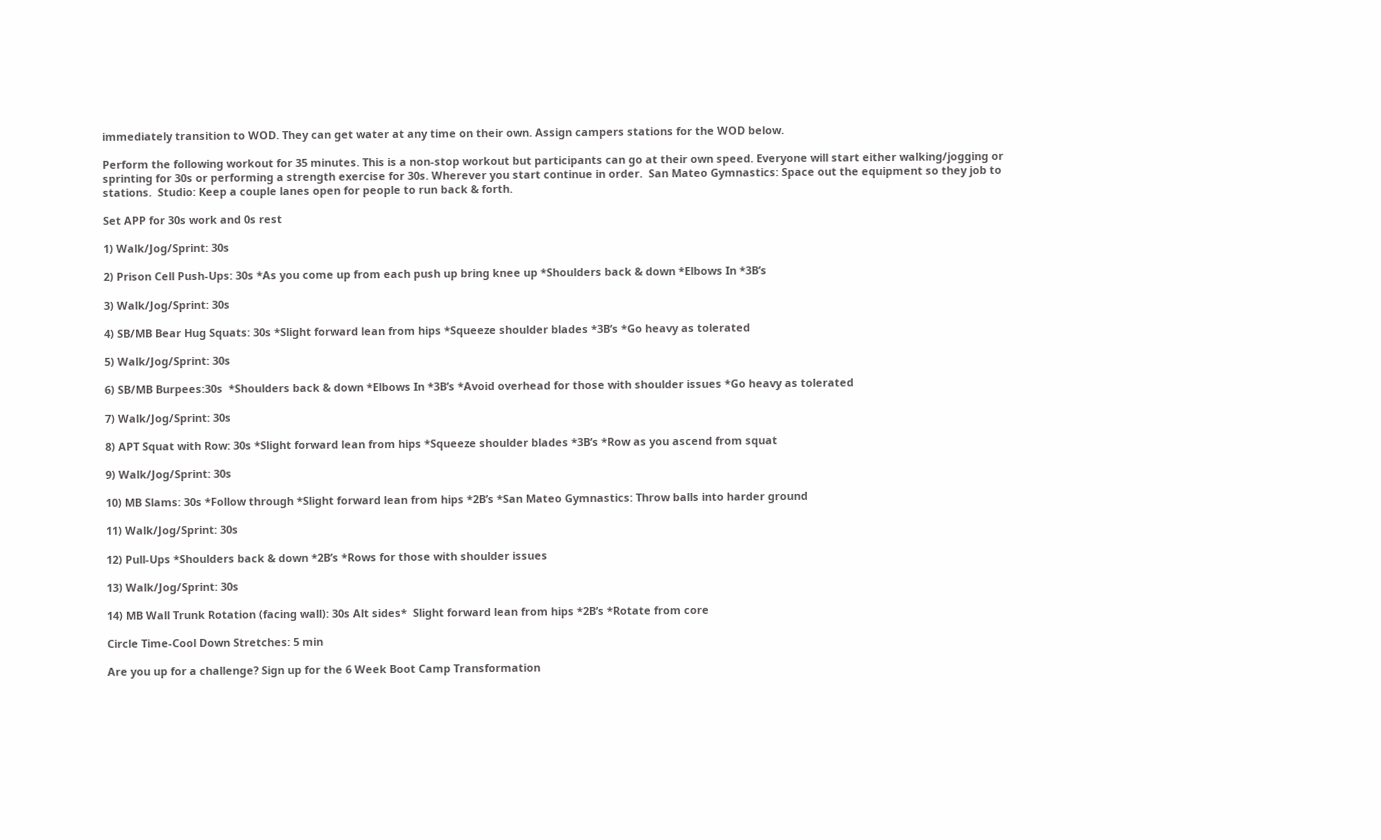immediately transition to WOD. They can get water at any time on their own. Assign campers stations for the WOD below.

Perform the following workout for 35 minutes. This is a non-stop workout but participants can go at their own speed. Everyone will start either walking/jogging or sprinting for 30s or performing a strength exercise for 30s. Wherever you start continue in order.  San Mateo Gymnastics: Space out the equipment so they job to stations.  Studio: Keep a couple lanes open for people to run back & forth.

Set APP for 30s work and 0s rest

1) Walk/Jog/Sprint: 30s

2) Prison Cell Push-Ups: 30s *As you come up from each push up bring knee up *Shoulders back & down *Elbows In *3B’s

3) Walk/Jog/Sprint: 30s

4) SB/MB Bear Hug Squats: 30s *Slight forward lean from hips *Squeeze shoulder blades *3B’s *Go heavy as tolerated

5) Walk/Jog/Sprint: 30s

6) SB/MB Burpees:30s  *Shoulders back & down *Elbows In *3B’s *Avoid overhead for those with shoulder issues *Go heavy as tolerated

7) Walk/Jog/Sprint: 30s

8) APT Squat with Row: 30s *Slight forward lean from hips *Squeeze shoulder blades *3B’s *Row as you ascend from squat

9) Walk/Jog/Sprint: 30s

10) MB Slams: 30s *Follow through *Slight forward lean from hips *2B’s *San Mateo Gymnastics: Throw balls into harder ground

11) Walk/Jog/Sprint: 30s

12) Pull-Ups *Shoulders back & down *2B’s *Rows for those with shoulder issues

13) Walk/Jog/Sprint: 30s

14) MB Wall Trunk Rotation (facing wall): 30s Alt sides*  Slight forward lean from hips *2B’s *Rotate from core

Circle Time-Cool Down Stretches: 5 min

Are you up for a challenge? Sign up for the 6 Week Boot Camp Transformation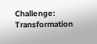Challenge: Transformation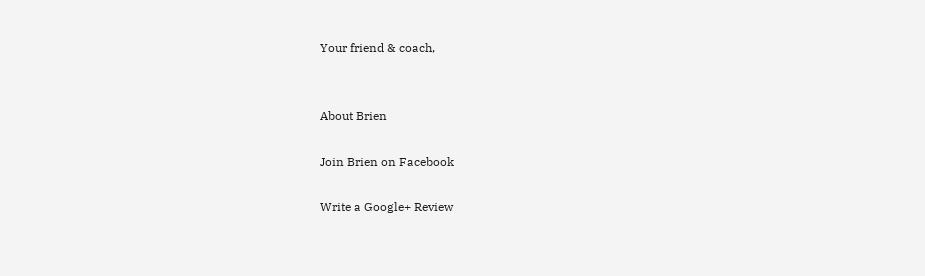Your friend & coach,


About Brien

Join Brien on Facebook

Write a Google+ Review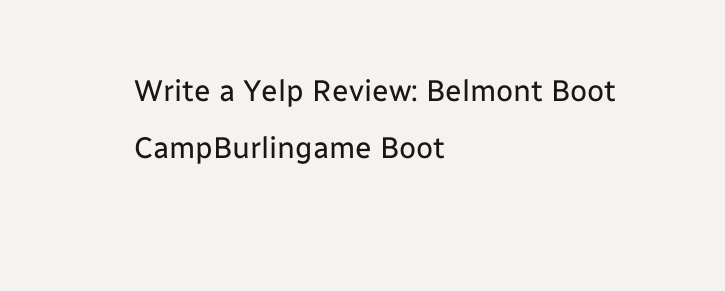Write a Yelp Review: Belmont Boot CampBurlingame Boot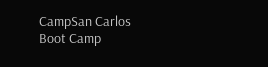CampSan Carlos Boot Camp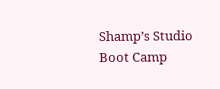Shamp’s Studio Boot Camp